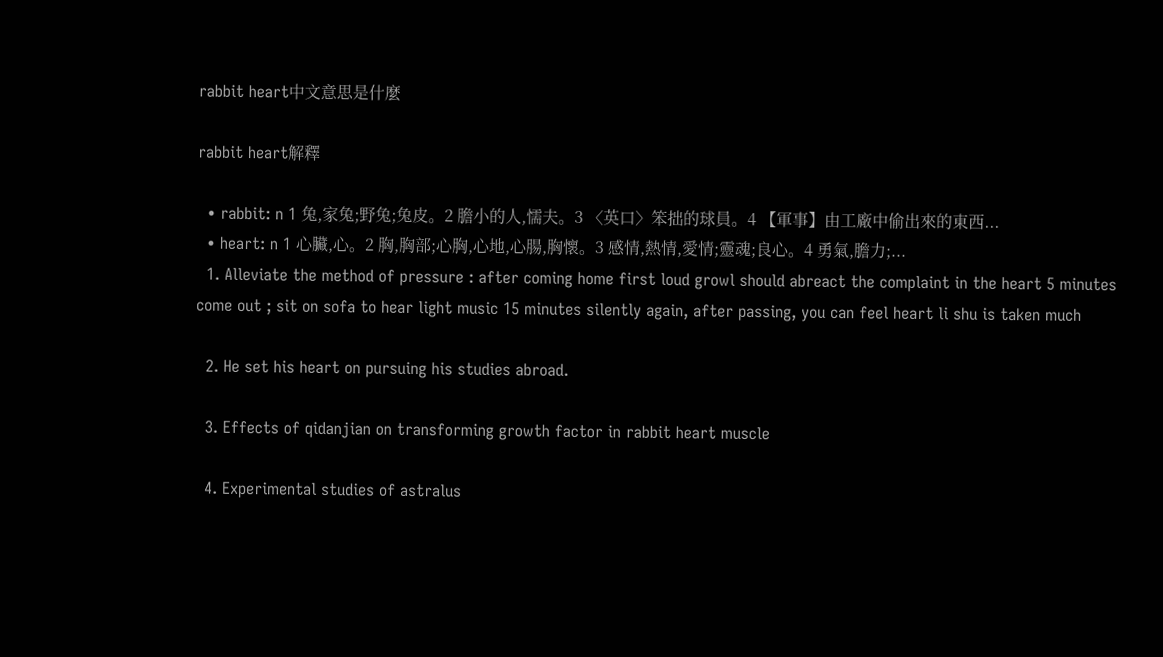rabbit heart中文意思是什麼

rabbit heart解釋

  • rabbit: n 1 兔,家兔;野兔;兔皮。2 膽小的人,懦夫。3 〈英口〉笨拙的球員。4 【軍事】由工廠中偷出來的東西...
  • heart: n 1 心臟,心。2 胸,胸部;心胸,心地,心腸,胸懷。3 感情,熱情,愛情;靈魂;良心。4 勇氣,膽力;...
  1. Alleviate the method of pressure : after coming home first loud growl should abreact the complaint in the heart 5 minutes come out ; sit on sofa to hear light music 15 minutes silently again, after passing, you can feel heart li shu is taken much

  2. He set his heart on pursuing his studies abroad.

  3. Effects of qidanjian on transforming growth factor in rabbit heart muscle

  4. Experimental studies of astralus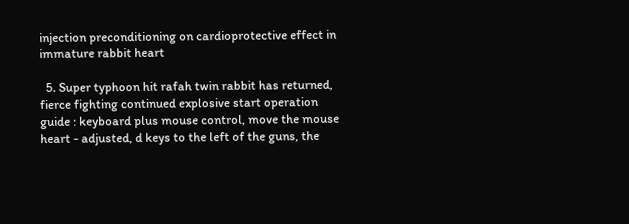injection preconditioning on cardioprotective effect in immature rabbit heart

  5. Super typhoon hit rafah twin rabbit has returned, fierce fighting continued explosive start operation guide : keyboard plus mouse control, move the mouse heart - adjusted, d keys to the left of the guns, the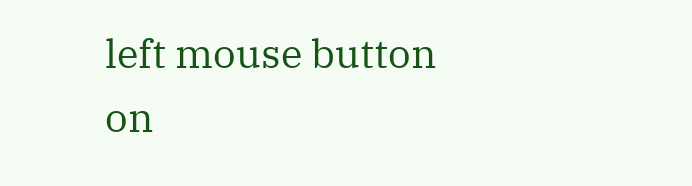left mouse button on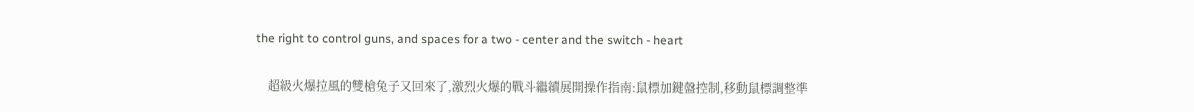the right to control guns, and spaces for a two - center and the switch - heart

    超級火爆拉風的雙槍兔子又回來了,激烈火爆的戰斗繼續展開操作指南:鼠標加鍵盤控制,移動鼠標調整準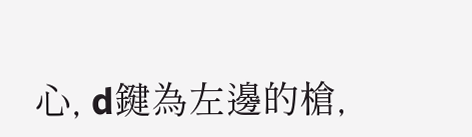心, d鍵為左邊的槍,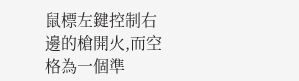鼠標左鍵控制右邊的槍開火,而空格為一個準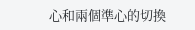心和兩個準心的切換